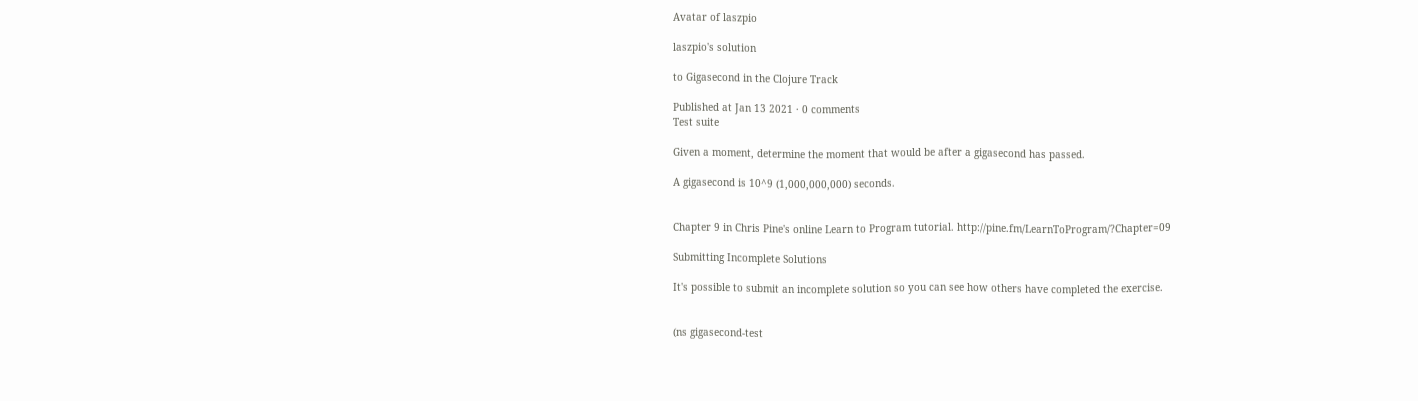Avatar of laszpio

laszpio's solution

to Gigasecond in the Clojure Track

Published at Jan 13 2021 · 0 comments
Test suite

Given a moment, determine the moment that would be after a gigasecond has passed.

A gigasecond is 10^9 (1,000,000,000) seconds.


Chapter 9 in Chris Pine's online Learn to Program tutorial. http://pine.fm/LearnToProgram/?Chapter=09

Submitting Incomplete Solutions

It's possible to submit an incomplete solution so you can see how others have completed the exercise.


(ns gigasecond-test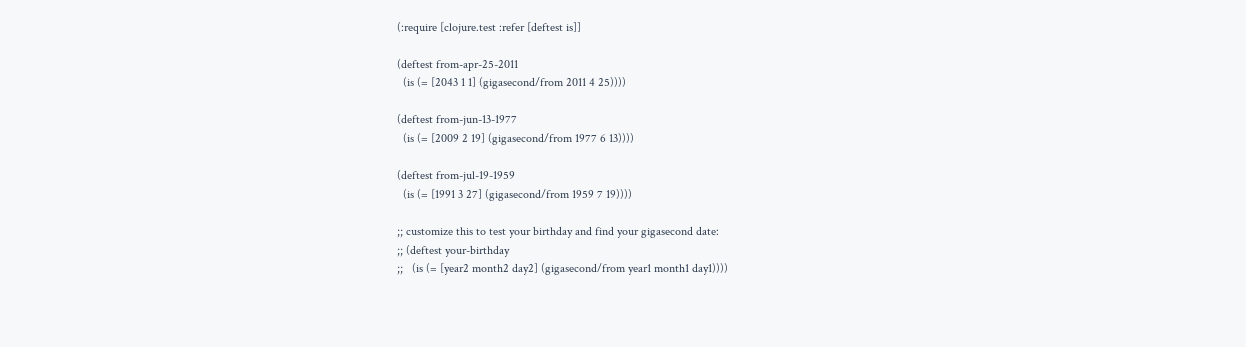(:require [clojure.test :refer [deftest is]]

(deftest from-apr-25-2011
  (is (= [2043 1 1] (gigasecond/from 2011 4 25))))

(deftest from-jun-13-1977
  (is (= [2009 2 19] (gigasecond/from 1977 6 13))))

(deftest from-jul-19-1959
  (is (= [1991 3 27] (gigasecond/from 1959 7 19))))

;; customize this to test your birthday and find your gigasecond date:
;; (deftest your-birthday
;;   (is (= [year2 month2 day2] (gigasecond/from year1 month1 day1))))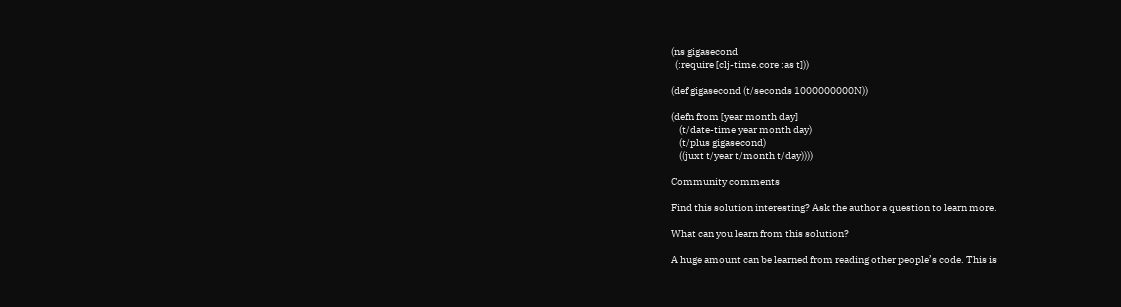(ns gigasecond
  (:require [clj-time.core :as t]))

(def gigasecond (t/seconds 1000000000N))

(defn from [year month day]
    (t/date-time year month day)
    (t/plus gigasecond)
    ((juxt t/year t/month t/day))))

Community comments

Find this solution interesting? Ask the author a question to learn more.

What can you learn from this solution?

A huge amount can be learned from reading other people’s code. This is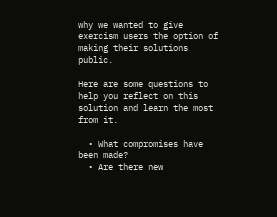why we wanted to give exercism users the option of making their solutions public.

Here are some questions to help you reflect on this solution and learn the most from it.

  • What compromises have been made?
  • Are there new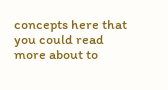concepts here that you could read more about to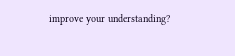improve your understanding?